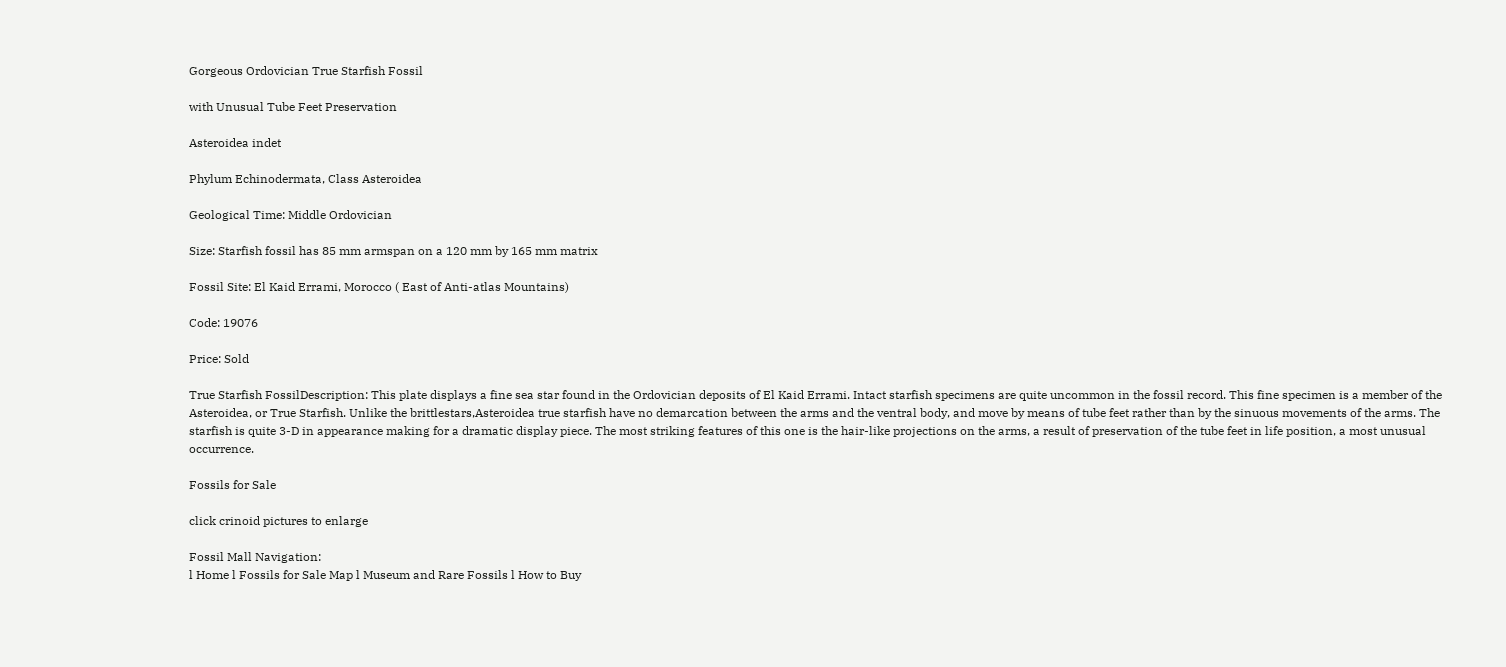Gorgeous Ordovician True Starfish Fossil

with Unusual Tube Feet Preservation

Asteroidea indet

Phylum Echinodermata, Class Asteroidea

Geological Time: Middle Ordovician

Size: Starfish fossil has 85 mm armspan on a 120 mm by 165 mm matrix

Fossil Site: El Kaid Errami, Morocco ( East of Anti-atlas Mountains)

Code: 19076

Price: Sold

True Starfish FossilDescription: This plate displays a fine sea star found in the Ordovician deposits of El Kaid Errami. Intact starfish specimens are quite uncommon in the fossil record. This fine specimen is a member of the Asteroidea, or True Starfish. Unlike the brittlestars,Asteroidea true starfish have no demarcation between the arms and the ventral body, and move by means of tube feet rather than by the sinuous movements of the arms. The starfish is quite 3-D in appearance making for a dramatic display piece. The most striking features of this one is the hair-like projections on the arms, a result of preservation of the tube feet in life position, a most unusual occurrence.

Fossils for Sale

click crinoid pictures to enlarge

Fossil Mall Navigation:
l Home l Fossils for Sale Map l Museum and Rare Fossils l How to Buy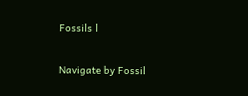Fossils l

Navigate by Fossil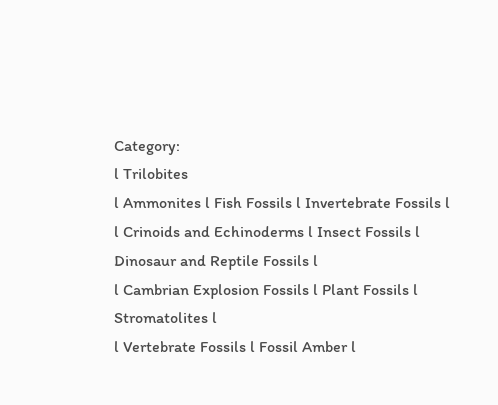Category:
l Trilobites
l Ammonites l Fish Fossils l Invertebrate Fossils l
l Crinoids and Echinoderms l Insect Fossils l Dinosaur and Reptile Fossils l
l Cambrian Explosion Fossils l Plant Fossils l Stromatolites l
l Vertebrate Fossils l Fossil Amber l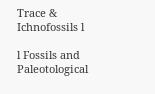Trace & Ichnofossils l

l Fossils and Paleotological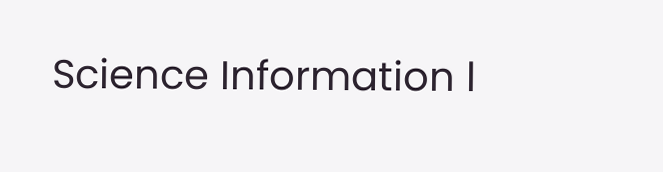Science Information l